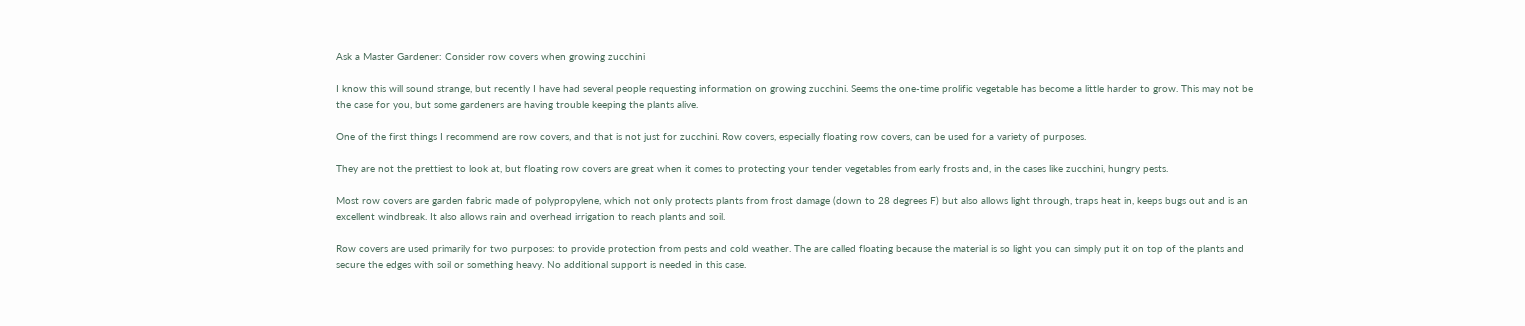Ask a Master Gardener: Consider row covers when growing zucchini

I know this will sound strange, but recently I have had several people requesting information on growing zucchini. Seems the one-time prolific vegetable has become a little harder to grow. This may not be the case for you, but some gardeners are having trouble keeping the plants alive.

One of the first things I recommend are row covers, and that is not just for zucchini. Row covers, especially floating row covers, can be used for a variety of purposes.

They are not the prettiest to look at, but floating row covers are great when it comes to protecting your tender vegetables from early frosts and, in the cases like zucchini, hungry pests.

Most row covers are garden fabric made of polypropylene, which not only protects plants from frost damage (down to 28 degrees F) but also allows light through, traps heat in, keeps bugs out and is an excellent windbreak. It also allows rain and overhead irrigation to reach plants and soil.

Row covers are used primarily for two purposes: to provide protection from pests and cold weather. The are called floating because the material is so light you can simply put it on top of the plants and secure the edges with soil or something heavy. No additional support is needed in this case.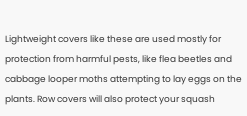Lightweight covers like these are used mostly for protection from harmful pests, like flea beetles and cabbage looper moths attempting to lay eggs on the plants. Row covers will also protect your squash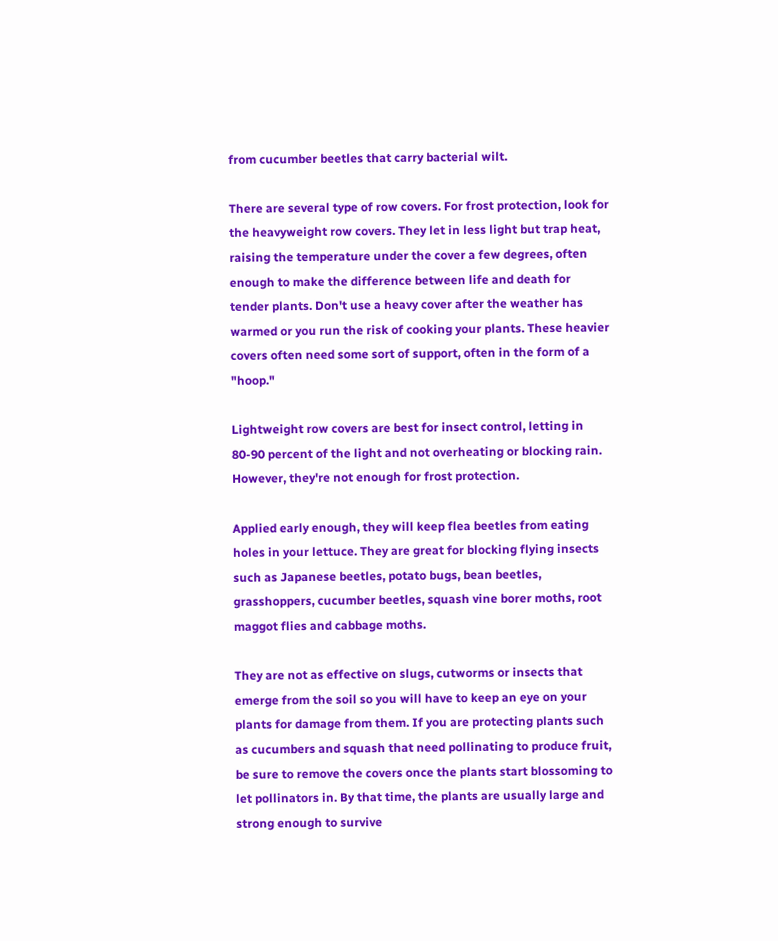from cucumber beetles that carry bacterial wilt.

There are several type of row covers. For frost protection, look for the heavyweight row covers. They let in less light but trap heat, raising the temperature under the cover a few degrees, often enough to make the difference between life and death for tender plants. Don't use a heavy cover after the weather has warmed or you run the risk of cooking your plants. These heavier covers often need some sort of support, often in the form of a "hoop."

Lightweight row covers are best for insect control, letting in 80-90 percent of the light and not overheating or blocking rain. However, they're not enough for frost protection.

Applied early enough, they will keep flea beetles from eating holes in your lettuce. They are great for blocking flying insects such as Japanese beetles, potato bugs, bean beetles, grasshoppers, cucumber beetles, squash vine borer moths, root maggot flies and cabbage moths.

They are not as effective on slugs, cutworms or insects that emerge from the soil so you will have to keep an eye on your plants for damage from them. If you are protecting plants such as cucumbers and squash that need pollinating to produce fruit, be sure to remove the covers once the plants start blossoming to let pollinators in. By that time, the plants are usually large and strong enough to survive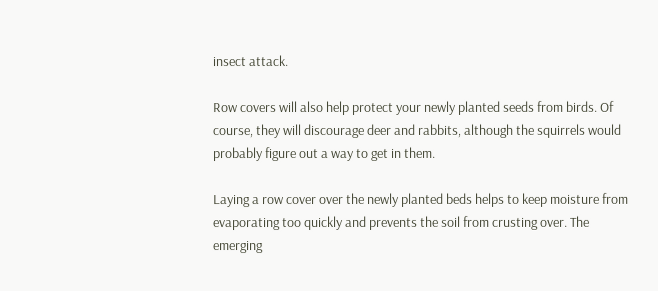insect attack.

Row covers will also help protect your newly planted seeds from birds. Of course, they will discourage deer and rabbits, although the squirrels would probably figure out a way to get in them.

Laying a row cover over the newly planted beds helps to keep moisture from evaporating too quickly and prevents the soil from crusting over. The emerging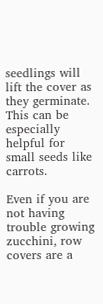seedlings will lift the cover as they germinate. This can be especially helpful for small seeds like carrots.

Even if you are not having trouble growing zucchini, row covers are a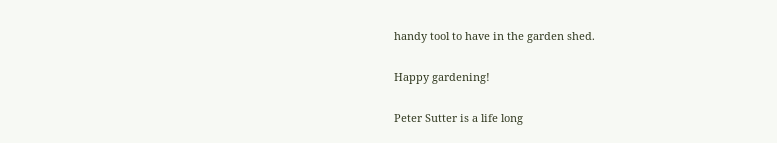handy tool to have in the garden shed.

Happy gardening!

Peter Sutter is a life long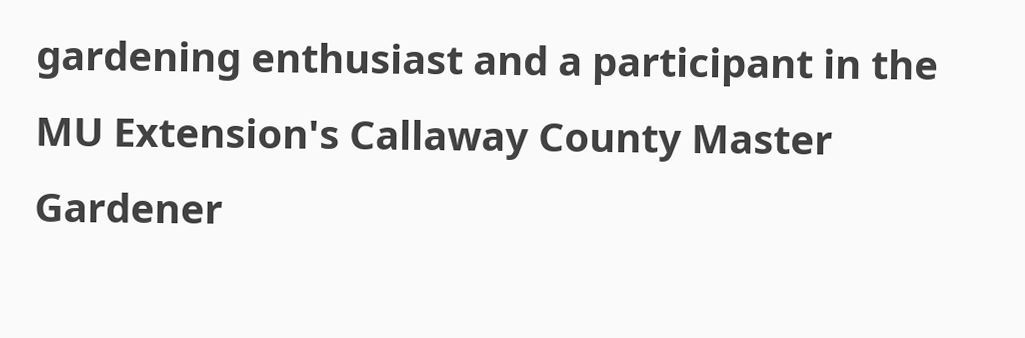gardening enthusiast and a participant in the MU Extension's Callaway County Master Gardener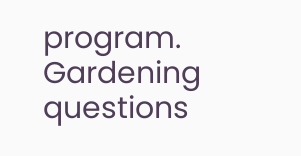program. Gardening questions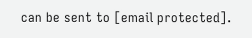can be sent to [email protected].